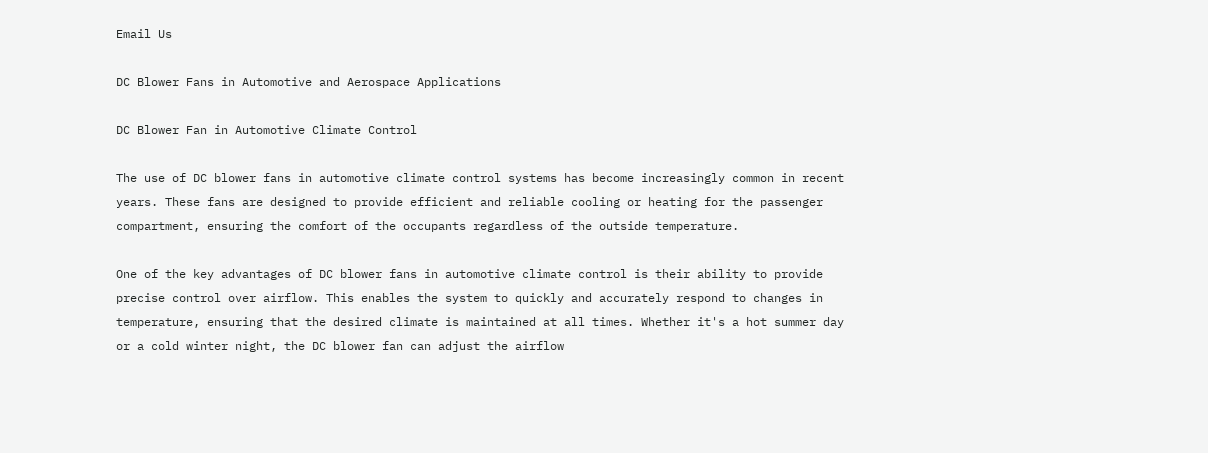Email Us

DC Blower Fans in Automotive and Aerospace Applications

DC Blower Fan in Automotive Climate Control

The use of DC blower fans in automotive climate control systems has become increasingly common in recent years. These fans are designed to provide efficient and reliable cooling or heating for the passenger compartment, ensuring the comfort of the occupants regardless of the outside temperature.

One of the key advantages of DC blower fans in automotive climate control is their ability to provide precise control over airflow. This enables the system to quickly and accurately respond to changes in temperature, ensuring that the desired climate is maintained at all times. Whether it's a hot summer day or a cold winter night, the DC blower fan can adjust the airflow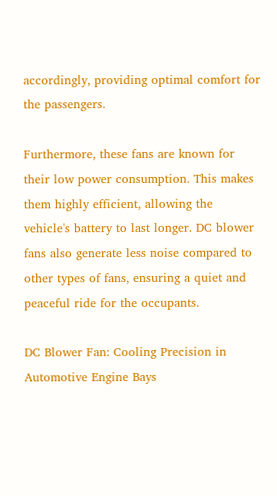accordingly, providing optimal comfort for the passengers.

Furthermore, these fans are known for their low power consumption. This makes them highly efficient, allowing the vehicle's battery to last longer. DC blower fans also generate less noise compared to other types of fans, ensuring a quiet and peaceful ride for the occupants.

DC Blower Fan: Cooling Precision in Automotive Engine Bays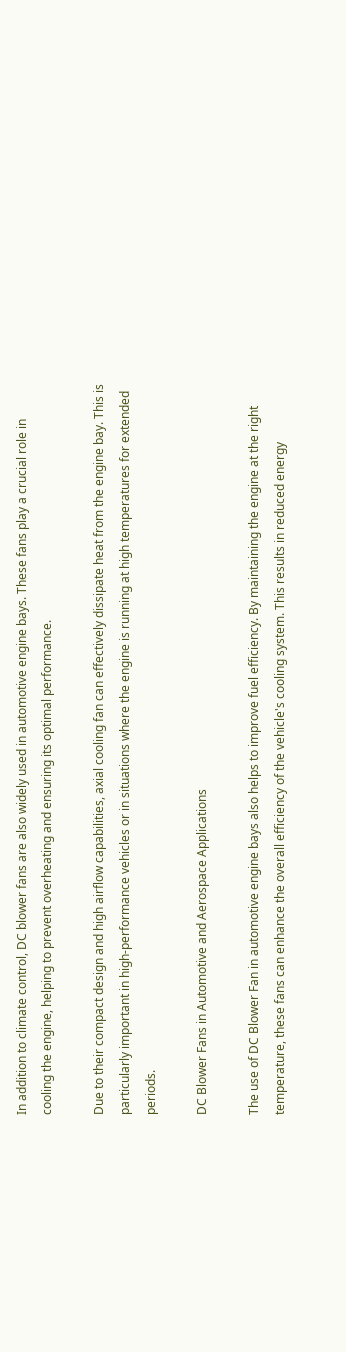In addition to climate control, DC blower fans are also widely used in automotive engine bays. These fans play a crucial role in cooling the engine, helping to prevent overheating and ensuring its optimal performance.

Due to their compact design and high airflow capabilities, axial cooling fan can effectively dissipate heat from the engine bay. This is particularly important in high-performance vehicles or in situations where the engine is running at high temperatures for extended periods.

DC Blower Fans in Automotive and Aerospace Applications

The use of DC Blower Fan in automotive engine bays also helps to improve fuel efficiency. By maintaining the engine at the right temperature, these fans can enhance the overall efficiency of the vehicle's cooling system. This results in reduced energy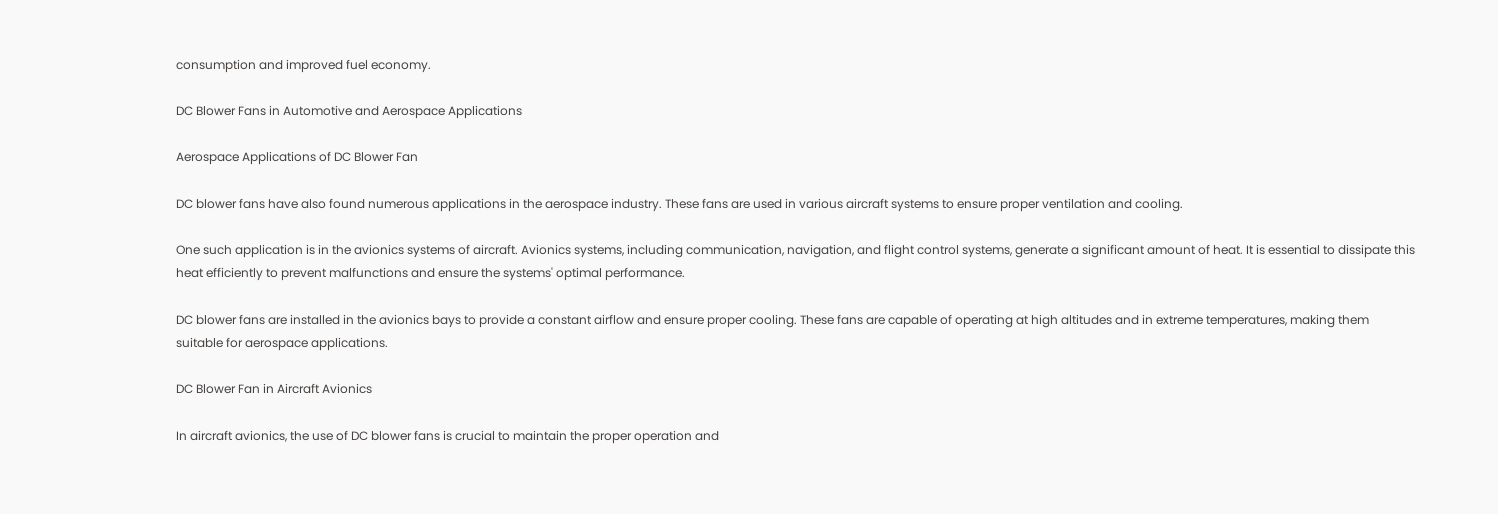consumption and improved fuel economy.

DC Blower Fans in Automotive and Aerospace Applications

Aerospace Applications of DC Blower Fan

DC blower fans have also found numerous applications in the aerospace industry. These fans are used in various aircraft systems to ensure proper ventilation and cooling.

One such application is in the avionics systems of aircraft. Avionics systems, including communication, navigation, and flight control systems, generate a significant amount of heat. It is essential to dissipate this heat efficiently to prevent malfunctions and ensure the systems' optimal performance.

DC blower fans are installed in the avionics bays to provide a constant airflow and ensure proper cooling. These fans are capable of operating at high altitudes and in extreme temperatures, making them suitable for aerospace applications.

DC Blower Fan in Aircraft Avionics

In aircraft avionics, the use of DC blower fans is crucial to maintain the proper operation and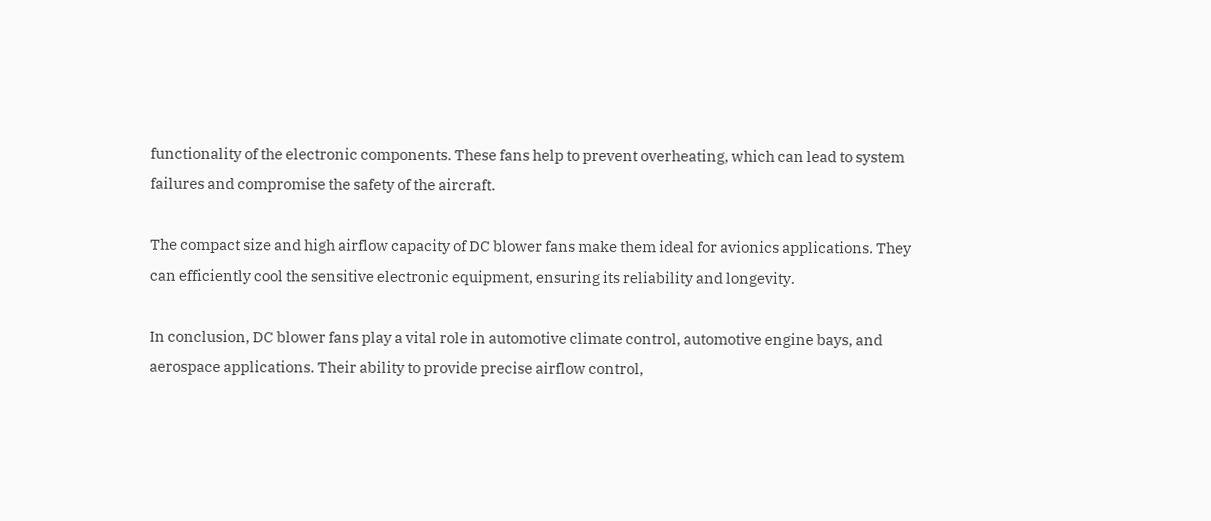functionality of the electronic components. These fans help to prevent overheating, which can lead to system failures and compromise the safety of the aircraft.

The compact size and high airflow capacity of DC blower fans make them ideal for avionics applications. They can efficiently cool the sensitive electronic equipment, ensuring its reliability and longevity.

In conclusion, DC blower fans play a vital role in automotive climate control, automotive engine bays, and aerospace applications. Their ability to provide precise airflow control,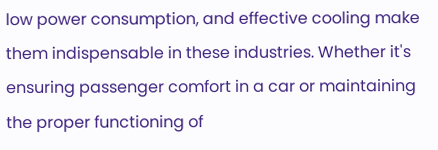low power consumption, and effective cooling make them indispensable in these industries. Whether it's ensuring passenger comfort in a car or maintaining the proper functioning of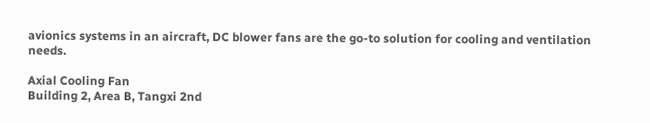avionics systems in an aircraft, DC blower fans are the go-to solution for cooling and ventilation needs.

Axial Cooling Fan
Building 2, Area B, Tangxi 2nd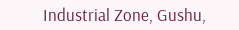Industrial Zone, Gushu,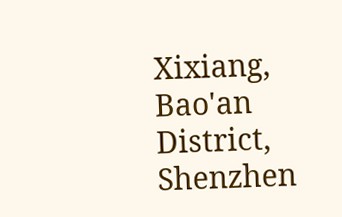Xixiang, Bao'an District, Shenzhen